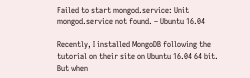Failed to start mongod.service: Unit mongod.service not found. – Ubuntu 16.04

Recently, I installed MongoDB following the tutorial on their site on Ubuntu 16.04 64 bit. But when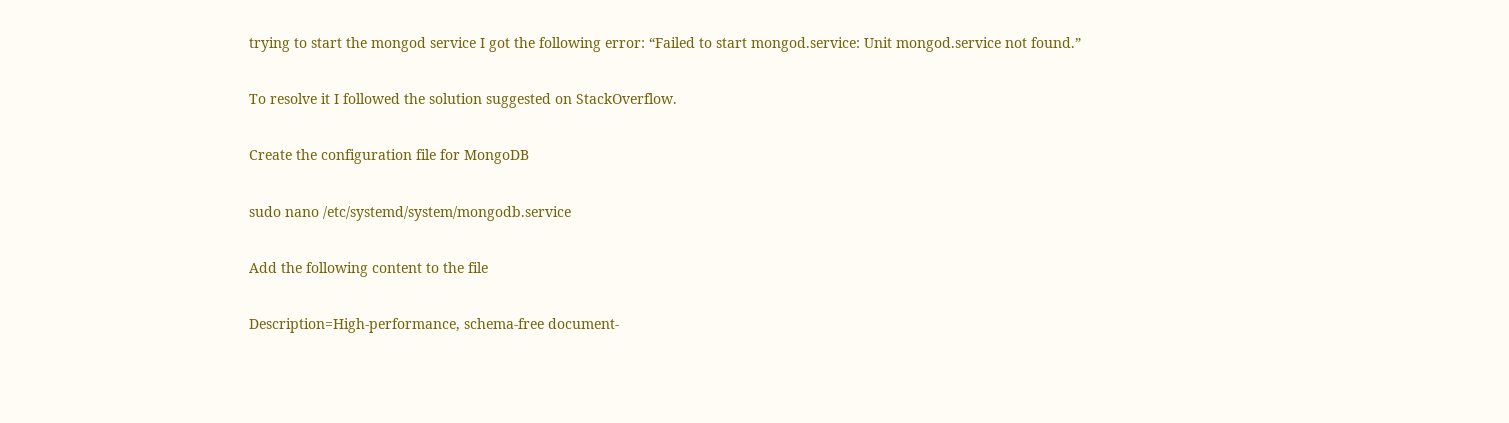trying to start the mongod service I got the following error: “Failed to start mongod.service: Unit mongod.service not found.”

To resolve it I followed the solution suggested on StackOverflow.

Create the configuration file for MongoDB

sudo nano /etc/systemd/system/mongodb.service

Add the following content to the file

Description=High-performance, schema-free document-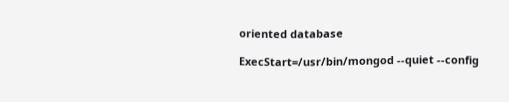oriented database

ExecStart=/usr/bin/mongod --quiet --config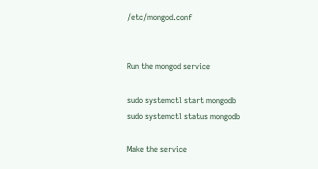/etc/mongod.conf


Run the mongod service

sudo systemctl start mongodb
sudo systemctl status mongodb

Make the service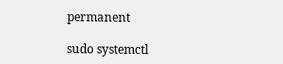permanent

sudo systemctl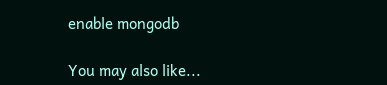enable mongodb

You may also like...